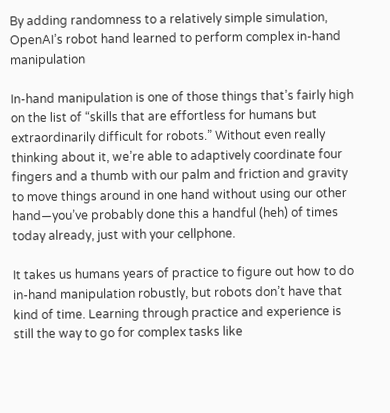By adding randomness to a relatively simple simulation, OpenAI’s robot hand learned to perform complex in-hand manipulation

In-hand manipulation is one of those things that’s fairly high on the list of “skills that are effortless for humans but extraordinarily difficult for robots.” Without even really thinking about it, we’re able to adaptively coordinate four fingers and a thumb with our palm and friction and gravity to move things around in one hand without using our other hand—you’ve probably done this a handful (heh) of times today already, just with your cellphone.

It takes us humans years of practice to figure out how to do in-hand manipulation robustly, but robots don’t have that kind of time. Learning through practice and experience is still the way to go for complex tasks like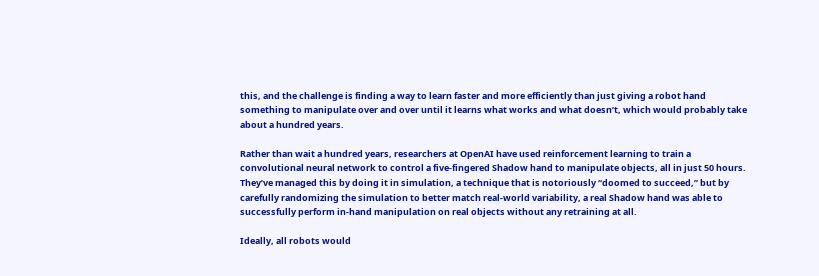this, and the challenge is finding a way to learn faster and more efficiently than just giving a robot hand something to manipulate over and over until it learns what works and what doesn’t, which would probably take about a hundred years.

Rather than wait a hundred years, researchers at OpenAI have used reinforcement learning to train a convolutional neural network to control a five-fingered Shadow hand to manipulate objects, all in just 50 hours. They’ve managed this by doing it in simulation, a technique that is notoriously “doomed to succeed,” but by carefully randomizing the simulation to better match real-world variability, a real Shadow hand was able to successfully perform in-hand manipulation on real objects without any retraining at all.

Ideally, all robots would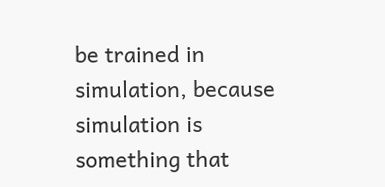be trained in simulation, because simulation is something that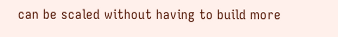can be scaled without having to build more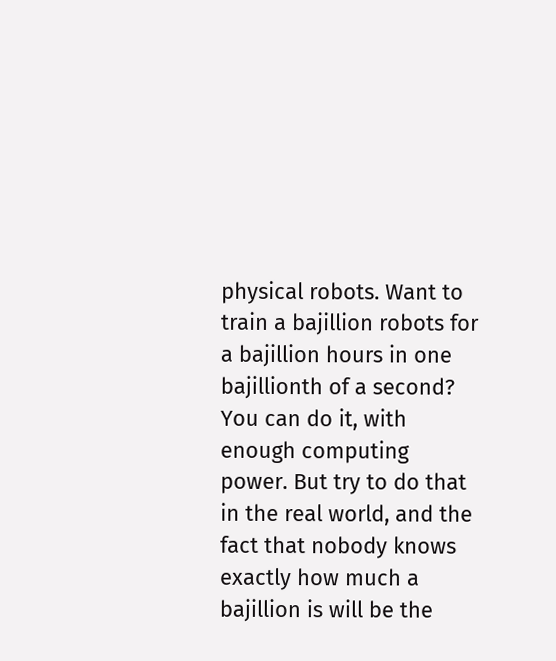physical robots. Want to train a bajillion robots for a bajillion hours in one bajillionth of a second? You can do it, with enough computing power. But try to do that in the real world, and the fact that nobody knows exactly how much a bajillion is will be the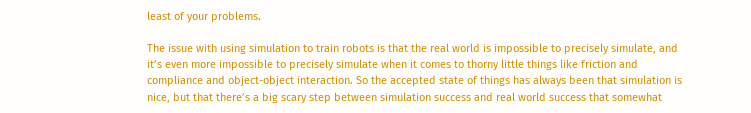least of your problems.

The issue with using simulation to train robots is that the real world is impossible to precisely simulate, and it’s even more impossible to precisely simulate when it comes to thorny little things like friction and compliance and object-object interaction. So the accepted state of things has always been that simulation is nice, but that there’s a big scary step between simulation success and real world success that somewhat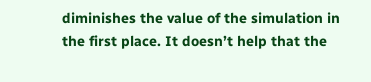diminishes the value of the simulation in the first place. It doesn’t help that the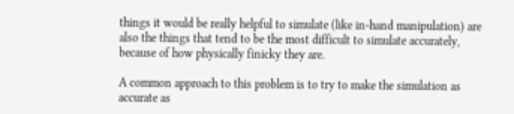things it would be really helpful to simulate (like in-hand manipulation) are also the things that tend to be the most difficult to simulate accurately, because of how physically finicky they are.

A common approach to this problem is to try to make the simulation as accurate as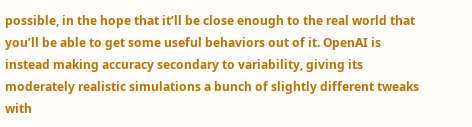possible, in the hope that it’ll be close enough to the real world that you’ll be able to get some useful behaviors out of it. OpenAI is instead making accuracy secondary to variability, giving its moderately realistic simulations a bunch of slightly different tweaks with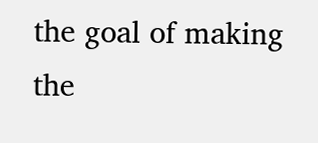the goal of making the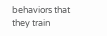behaviors that they train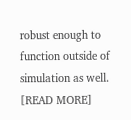robust enough to function outside of simulation as well. [READ MORE]